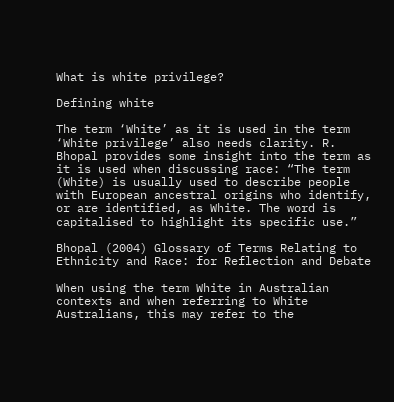What is white privilege?

Defining white

The term ‘White’ as it is used in the term ‘White privilege’ also needs clarity. R. Bhopal provides some insight into the term as it is used when discussing race: “The term (White) is usually used to describe people with European ancestral origins who identify, or are identified, as White. The word is capitalised to highlight its specific use.”

Bhopal (2004) Glossary of Terms Relating to Ethnicity and Race: for Reflection and Debate

When using the term White in Australian contexts and when referring to White Australians, this may refer to the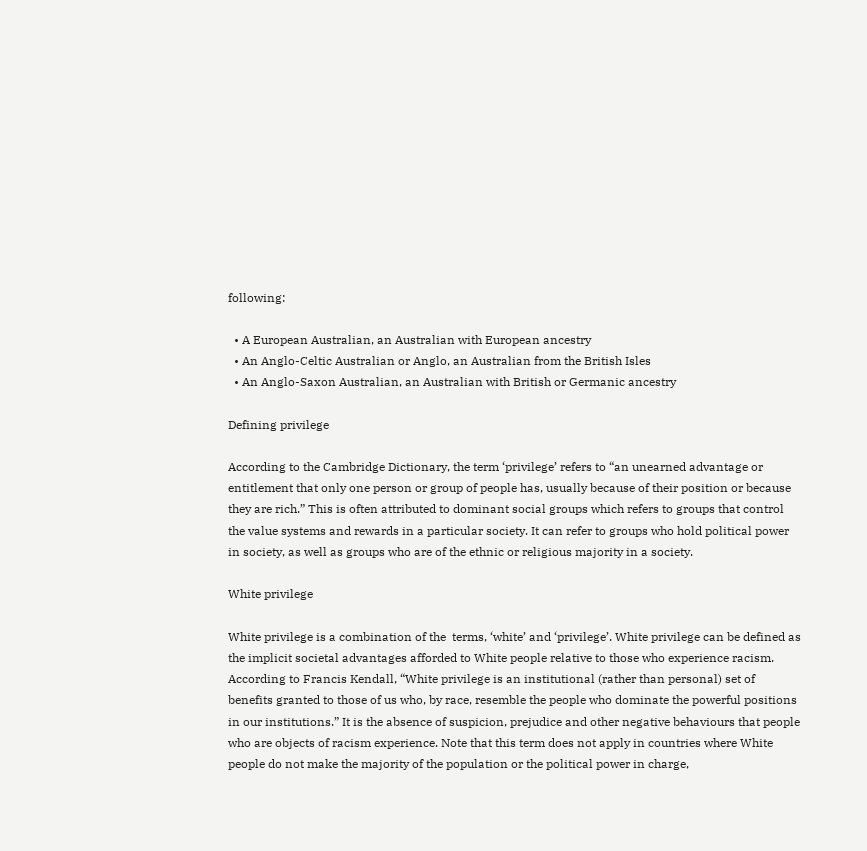following:

  • A European Australian, an Australian with European ancestry
  • An Anglo-Celtic Australian or Anglo, an Australian from the British Isles
  • An Anglo-Saxon Australian, an Australian with British or Germanic ancestry

Defining privilege

According to the Cambridge Dictionary, the term ‘privilege’ refers to “an unearned advantage or entitlement that only one person or group of people has, usually because of their position or because they are rich.” This is often attributed to dominant social groups which refers to groups that control the value systems and rewards in a particular society. It can refer to groups who hold political power in society, as well as groups who are of the ethnic or religious majority in a society.

White privilege

White privilege is a combination of the  terms, ‘white’ and ‘privilege’. White privilege can be defined as the implicit societal advantages afforded to White people relative to those who experience racism.  According to Francis Kendall, “White privilege is an institutional (rather than personal) set of benefits granted to those of us who, by race, resemble the people who dominate the powerful positions in our institutions.” It is the absence of suspicion, prejudice and other negative behaviours that people who are objects of racism experience. Note that this term does not apply in countries where White people do not make the majority of the population or the political power in charge,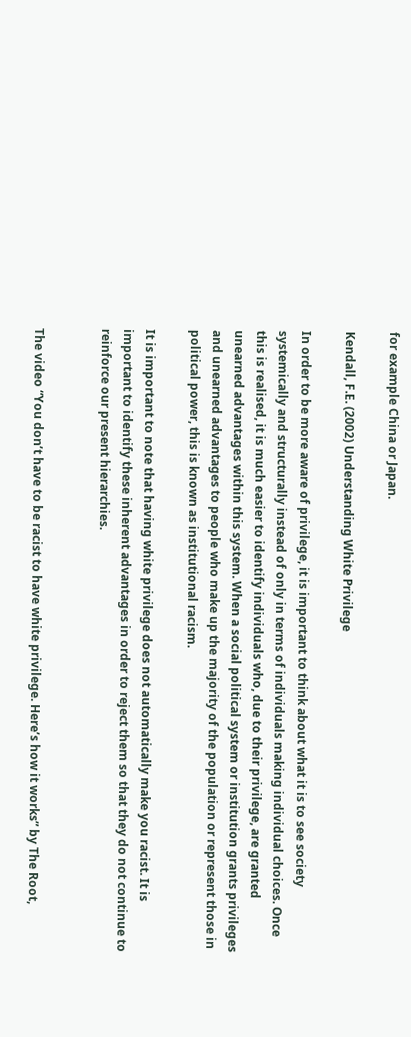for example China or Japan.

Kendall, F.E. (2002) Understanding White Privilege

In order to be more aware of privilege, it is important to think about what it is to see society systemically and structurally instead of only in terms of individuals making individual choices. Once this is realised, it is much easier to identify individuals who, due to their privilege, are granted unearned advantages within this system. When a social political system or institution grants privileges and unearned advantages to people who make up the majority of the population or represent those in political power, this is known as institutional racism.

It is important to note that having white privilege does not automatically make you racist. It is important to identify these inherent advantages in order to reject them so that they do not continue to reinforce our present hierarchies.


The video “You don’t have to be racist to have white privilege. Here’s how it works” by The Root,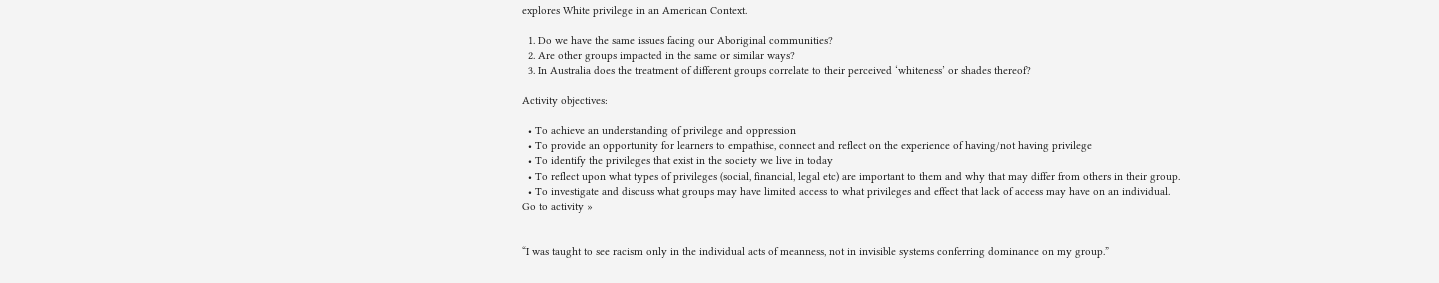explores White privilege in an American Context.

  1. Do we have the same issues facing our Aboriginal communities?
  2. Are other groups impacted in the same or similar ways?
  3. In Australia does the treatment of different groups correlate to their perceived ‘whiteness’ or shades thereof?

Activity objectives:

  • To achieve an understanding of privilege and oppression
  • To provide an opportunity for learners to empathise, connect and reflect on the experience of having/not having privilege
  • To identify the privileges that exist in the society we live in today
  • To reflect upon what types of privileges (social, financial, legal etc) are important to them and why that may differ from others in their group.
  • To investigate and discuss what groups may have limited access to what privileges and effect that lack of access may have on an individual.
Go to activity »


“I was taught to see racism only in the individual acts of meanness, not in invisible systems conferring dominance on my group.”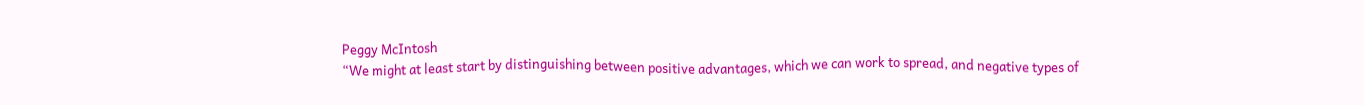Peggy McIntosh
“We might at least start by distinguishing between positive advantages, which we can work to spread, and negative types of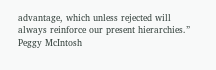advantage, which unless rejected will always reinforce our present hierarchies.”
Peggy McIntosh